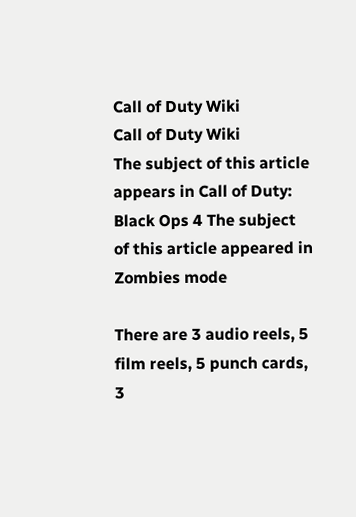Call of Duty Wiki
Call of Duty Wiki
The subject of this article appears in Call of Duty: Black Ops 4 The subject of this article appeared in Zombies mode

There are 3 audio reels, 5 film reels, 5 punch cards, 3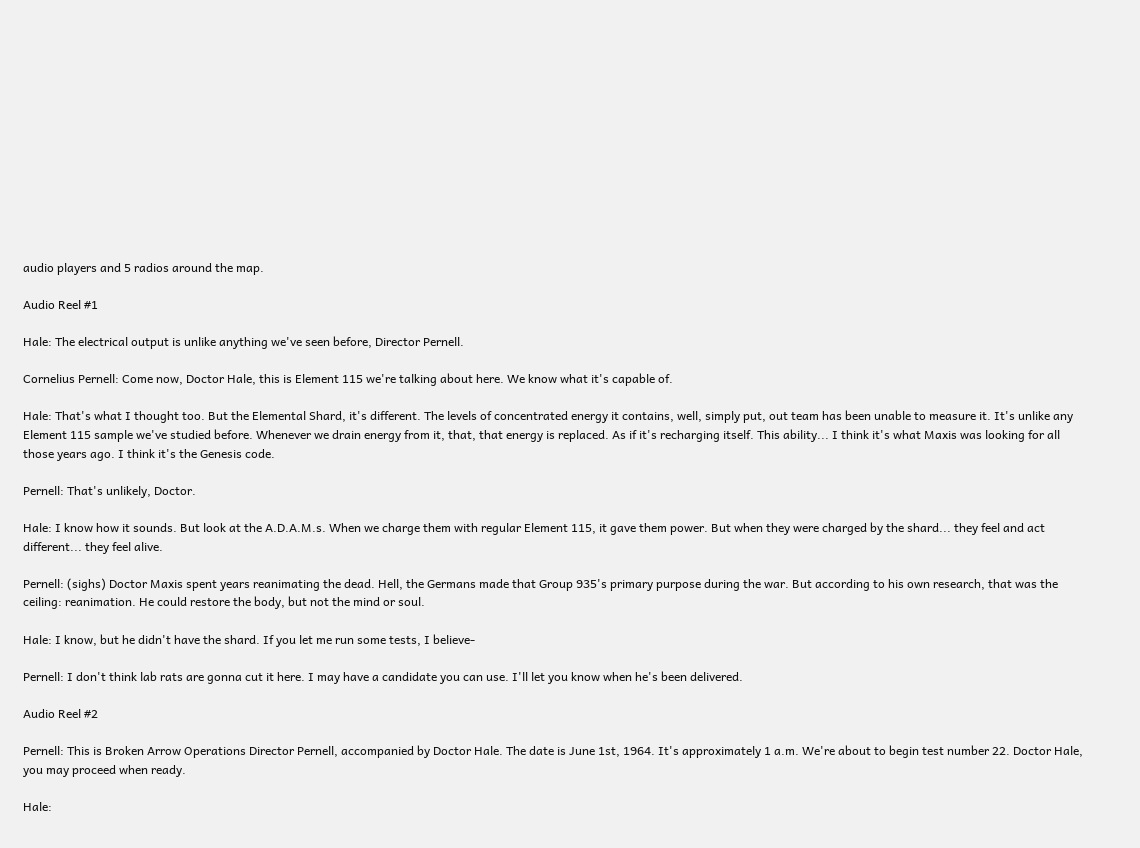audio players and 5 radios around the map.

Audio Reel #1

Hale: The electrical output is unlike anything we've seen before, Director Pernell.

Cornelius Pernell: Come now, Doctor Hale, this is Element 115 we're talking about here. We know what it's capable of.

Hale: That's what I thought too. But the Elemental Shard, it's different. The levels of concentrated energy it contains, well, simply put, out team has been unable to measure it. It's unlike any Element 115 sample we've studied before. Whenever we drain energy from it, that, that energy is replaced. As if it's recharging itself. This ability... I think it's what Maxis was looking for all those years ago. I think it's the Genesis code.

Pernell: That's unlikely, Doctor.

Hale: I know how it sounds. But look at the A.D.A.M.s. When we charge them with regular Element 115, it gave them power. But when they were charged by the shard... they feel and act different... they feel alive.

Pernell: (sighs) Doctor Maxis spent years reanimating the dead. Hell, the Germans made that Group 935's primary purpose during the war. But according to his own research, that was the ceiling: reanimation. He could restore the body, but not the mind or soul.

Hale: I know, but he didn't have the shard. If you let me run some tests, I believe-

Pernell: I don't think lab rats are gonna cut it here. I may have a candidate you can use. I'll let you know when he's been delivered.

Audio Reel #2

Pernell: This is Broken Arrow Operations Director Pernell, accompanied by Doctor Hale. The date is June 1st, 1964. It's approximately 1 a.m. We're about to begin test number 22. Doctor Hale, you may proceed when ready.

Hale: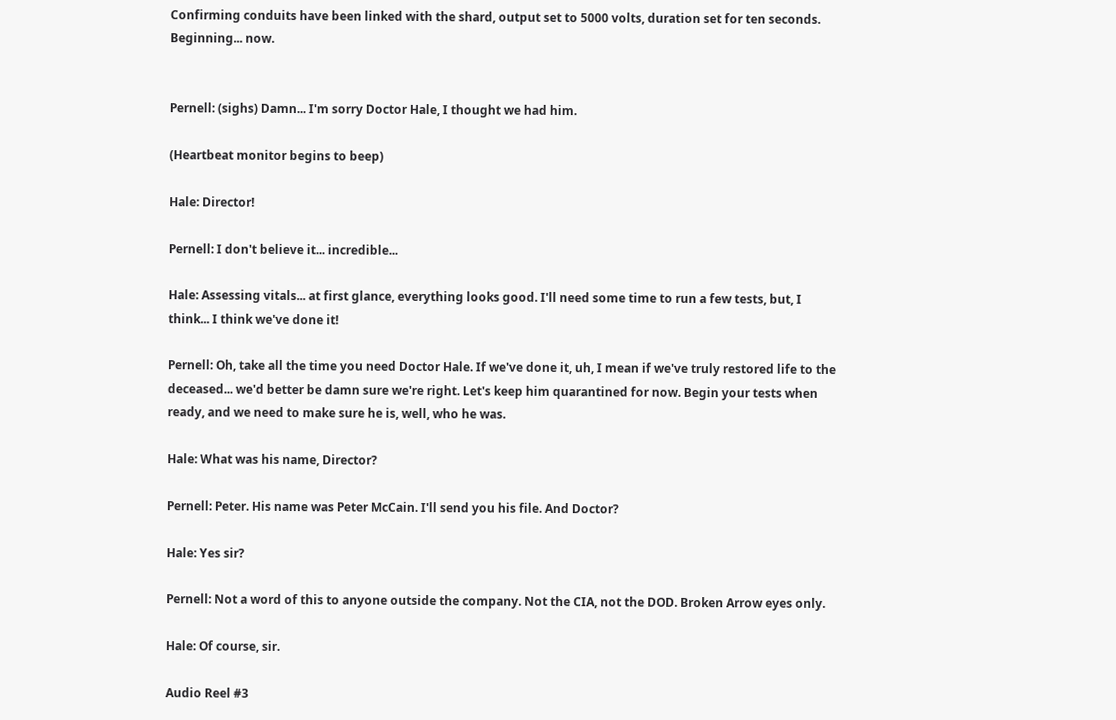Confirming conduits have been linked with the shard, output set to 5000 volts, duration set for ten seconds. Beginning... now.


Pernell: (sighs) Damn... I'm sorry Doctor Hale, I thought we had him.

(Heartbeat monitor begins to beep)

Hale: Director!

Pernell: I don't believe it... incredible...

Hale: Assessing vitals... at first glance, everything looks good. I'll need some time to run a few tests, but, I think... I think we've done it!

Pernell: Oh, take all the time you need Doctor Hale. If we've done it, uh, I mean if we've truly restored life to the deceased... we'd better be damn sure we're right. Let's keep him quarantined for now. Begin your tests when ready, and we need to make sure he is, well, who he was.

Hale: What was his name, Director?

Pernell: Peter. His name was Peter McCain. I'll send you his file. And Doctor?

Hale: Yes sir?

Pernell: Not a word of this to anyone outside the company. Not the CIA, not the DOD. Broken Arrow eyes only.

Hale: Of course, sir.

Audio Reel #3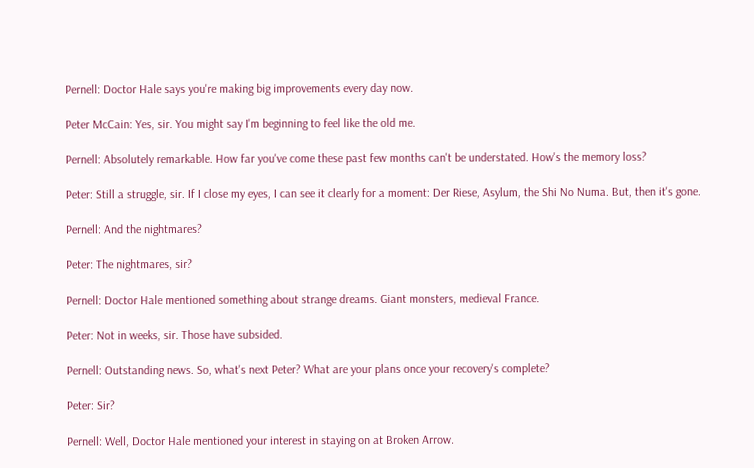Pernell: Doctor Hale says you're making big improvements every day now.

Peter McCain: Yes, sir. You might say I'm beginning to feel like the old me.

Pernell: Absolutely remarkable. How far you've come these past few months can't be understated. How's the memory loss?

Peter: Still a struggle, sir. If I close my eyes, I can see it clearly for a moment: Der Riese, Asylum, the Shi No Numa. But, then it's gone.

Pernell: And the nightmares?

Peter: The nightmares, sir?

Pernell: Doctor Hale mentioned something about strange dreams. Giant monsters, medieval France.

Peter: Not in weeks, sir. Those have subsided.

Pernell: Outstanding news. So, what's next Peter? What are your plans once your recovery's complete?

Peter: Sir?

Pernell: Well, Doctor Hale mentioned your interest in staying on at Broken Arrow.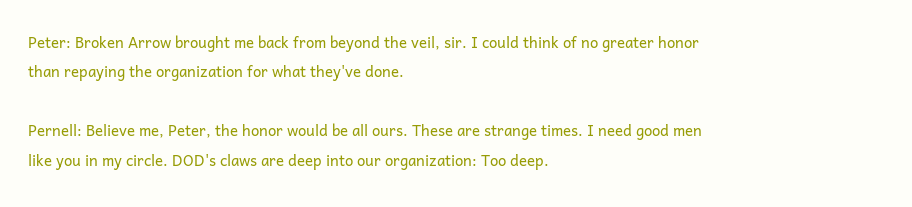Peter: Broken Arrow brought me back from beyond the veil, sir. I could think of no greater honor than repaying the organization for what they've done.

Pernell: Believe me, Peter, the honor would be all ours. These are strange times. I need good men like you in my circle. DOD's claws are deep into our organization: Too deep.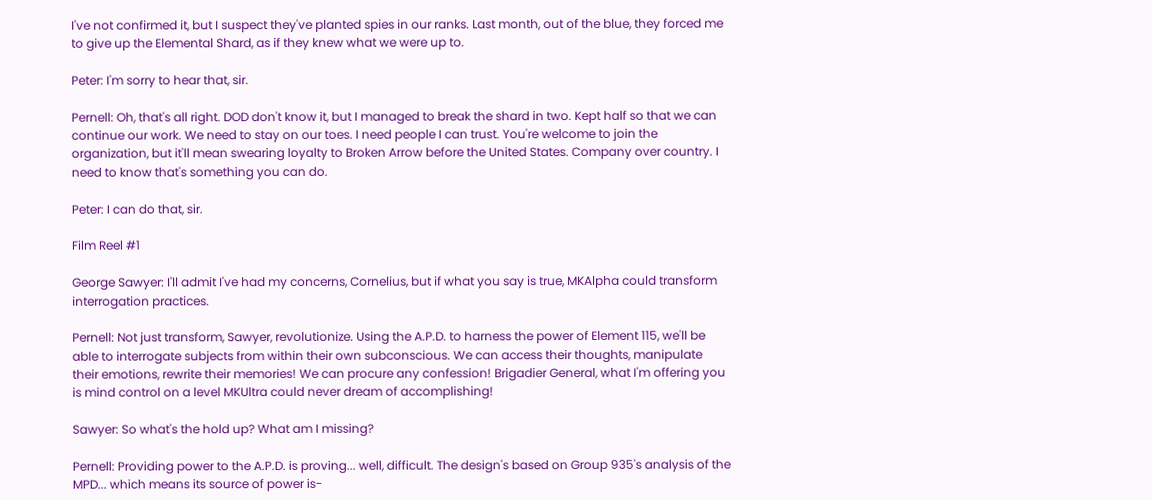I've not confirmed it, but I suspect they've planted spies in our ranks. Last month, out of the blue, they forced me to give up the Elemental Shard, as if they knew what we were up to.

Peter: I'm sorry to hear that, sir.

Pernell: Oh, that's all right. DOD don't know it, but I managed to break the shard in two. Kept half so that we can continue our work. We need to stay on our toes. I need people I can trust. You're welcome to join the organization, but it'll mean swearing loyalty to Broken Arrow before the United States. Company over country. I need to know that's something you can do.

Peter: I can do that, sir.

Film Reel #1

George Sawyer: I'll admit I've had my concerns, Cornelius, but if what you say is true, MKAlpha could transform interrogation practices.

Pernell: Not just transform, Sawyer, revolutionize. Using the A.P.D. to harness the power of Element 115, we'll be able to interrogate subjects from within their own subconscious. We can access their thoughts, manipulate their emotions, rewrite their memories! We can procure any confession! Brigadier General, what I'm offering you is mind control on a level MKUltra could never dream of accomplishing!

Sawyer: So what's the hold up? What am I missing?

Pernell: Providing power to the A.P.D. is proving... well, difficult. The design's based on Group 935's analysis of the MPD... which means its source of power is-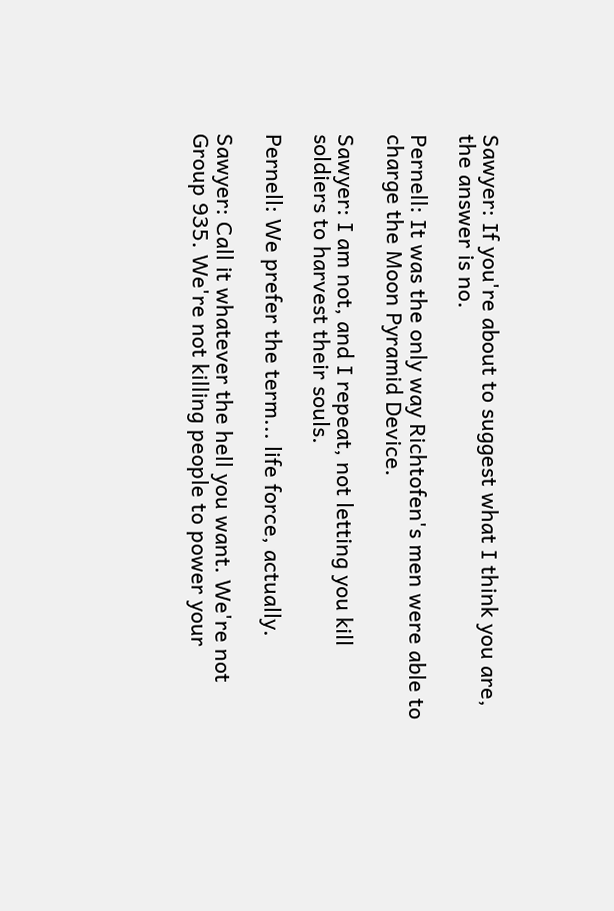Sawyer: If you're about to suggest what I think you are, the answer is no.

Pernell: It was the only way Richtofen's men were able to charge the Moon Pyramid Device.

Sawyer: I am not, and I repeat, not letting you kill soldiers to harvest their souls.

Pernell: We prefer the term... life force, actually.

Sawyer: Call it whatever the hell you want. We're not Group 935. We're not killing people to power your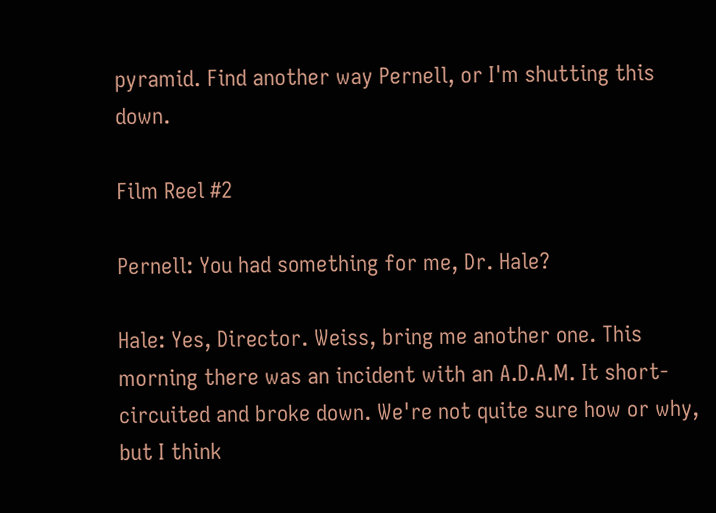pyramid. Find another way Pernell, or I'm shutting this down.

Film Reel #2

Pernell: You had something for me, Dr. Hale?

Hale: Yes, Director. Weiss, bring me another one. This morning there was an incident with an A.D.A.M. It short-circuited and broke down. We're not quite sure how or why, but I think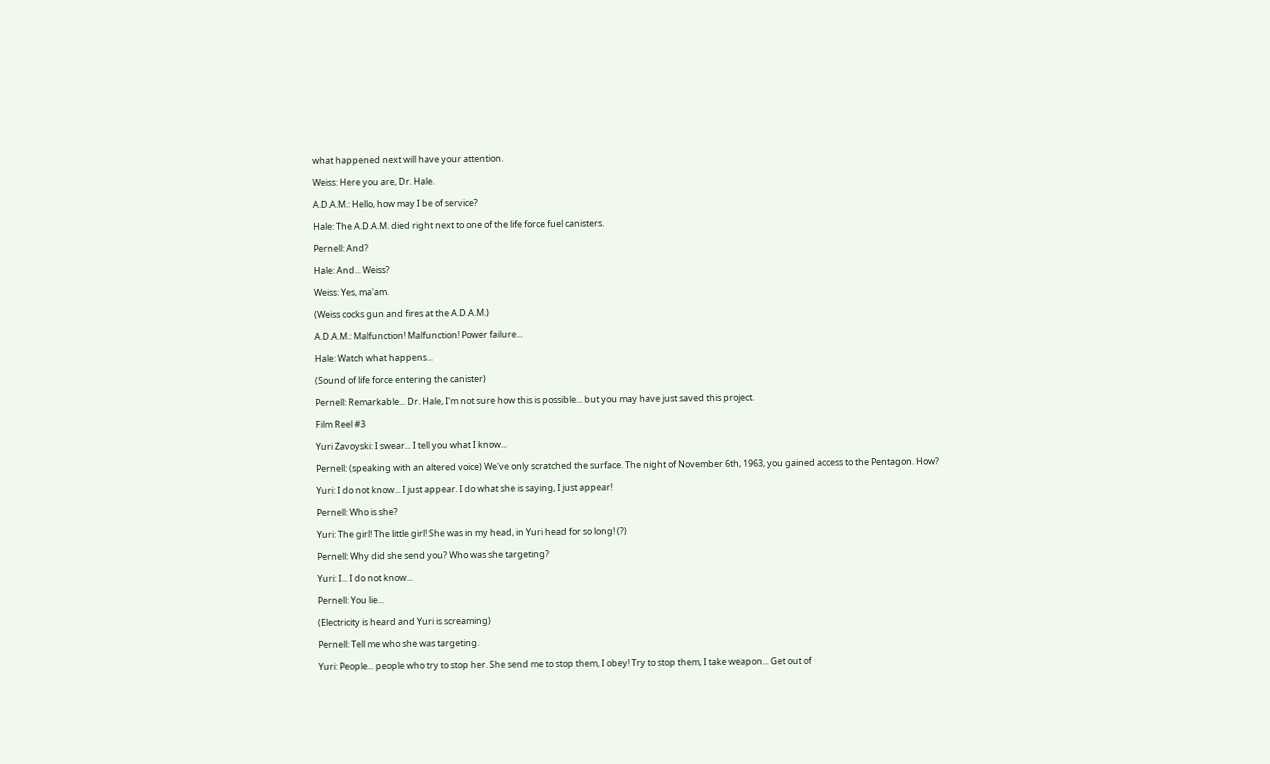what happened next will have your attention.

Weiss: Here you are, Dr. Hale.

A.D.A.M.: Hello, how may I be of service?

Hale: The A.D.A.M. died right next to one of the life force fuel canisters.

Pernell: And?

Hale: And... Weiss?

Weiss: Yes, ma'am.

(Weiss cocks gun and fires at the A.D.A.M.)

A.D.A.M.: Malfunction! Malfunction! Power failure...

Hale: Watch what happens...

(Sound of life force entering the canister)

Pernell: Remarkable... Dr. Hale, I'm not sure how this is possible... but you may have just saved this project.

Film Reel #3

Yuri Zavoyski: I swear... I tell you what I know...

Pernell: (speaking with an altered voice) We've only scratched the surface. The night of November 6th, 1963, you gained access to the Pentagon. How?

Yuri: I do not know... I just appear. I do what she is saying, I just appear!

Pernell: Who is she?

Yuri: The girl! The little girl! She was in my head, in Yuri head for so long! (?)

Pernell: Why did she send you? Who was she targeting?

Yuri: I... I do not know...

Pernell: You lie...

(Electricity is heard and Yuri is screaming)

Pernell: Tell me who she was targeting.

Yuri: People... people who try to stop her. She send me to stop them, I obey! Try to stop them, I take weapon... Get out of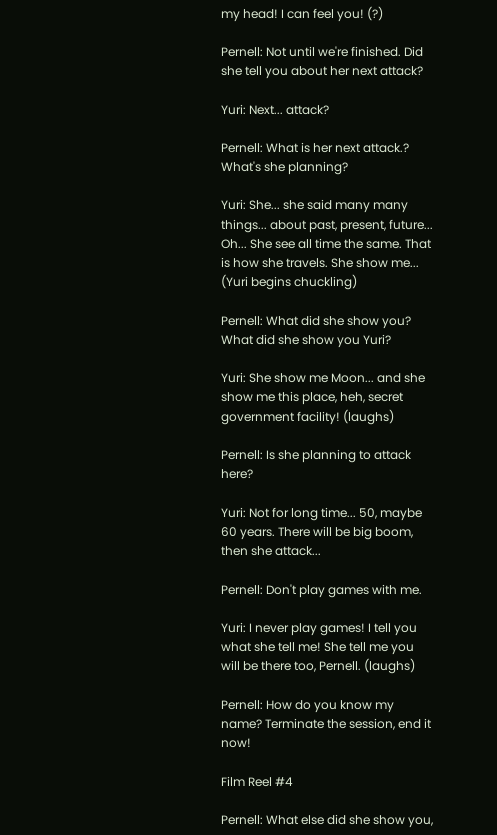my head! I can feel you! (?)

Pernell: Not until we're finished. Did she tell you about her next attack?

Yuri: Next... attack?

Pernell: What is her next attack.? What's she planning?

Yuri: She... she said many many things... about past, present, future... Oh... She see all time the same. That is how she travels. She show me... (Yuri begins chuckling)

Pernell: What did she show you? What did she show you Yuri?

Yuri: She show me Moon... and she show me this place, heh, secret government facility! (laughs)

Pernell: Is she planning to attack here?

Yuri: Not for long time... 50, maybe 60 years. There will be big boom, then she attack...

Pernell: Don't play games with me.

Yuri: I never play games! I tell you what she tell me! She tell me you will be there too, Pernell. (laughs)

Pernell: How do you know my name? Terminate the session, end it now!

Film Reel #4

Pernell: What else did she show you,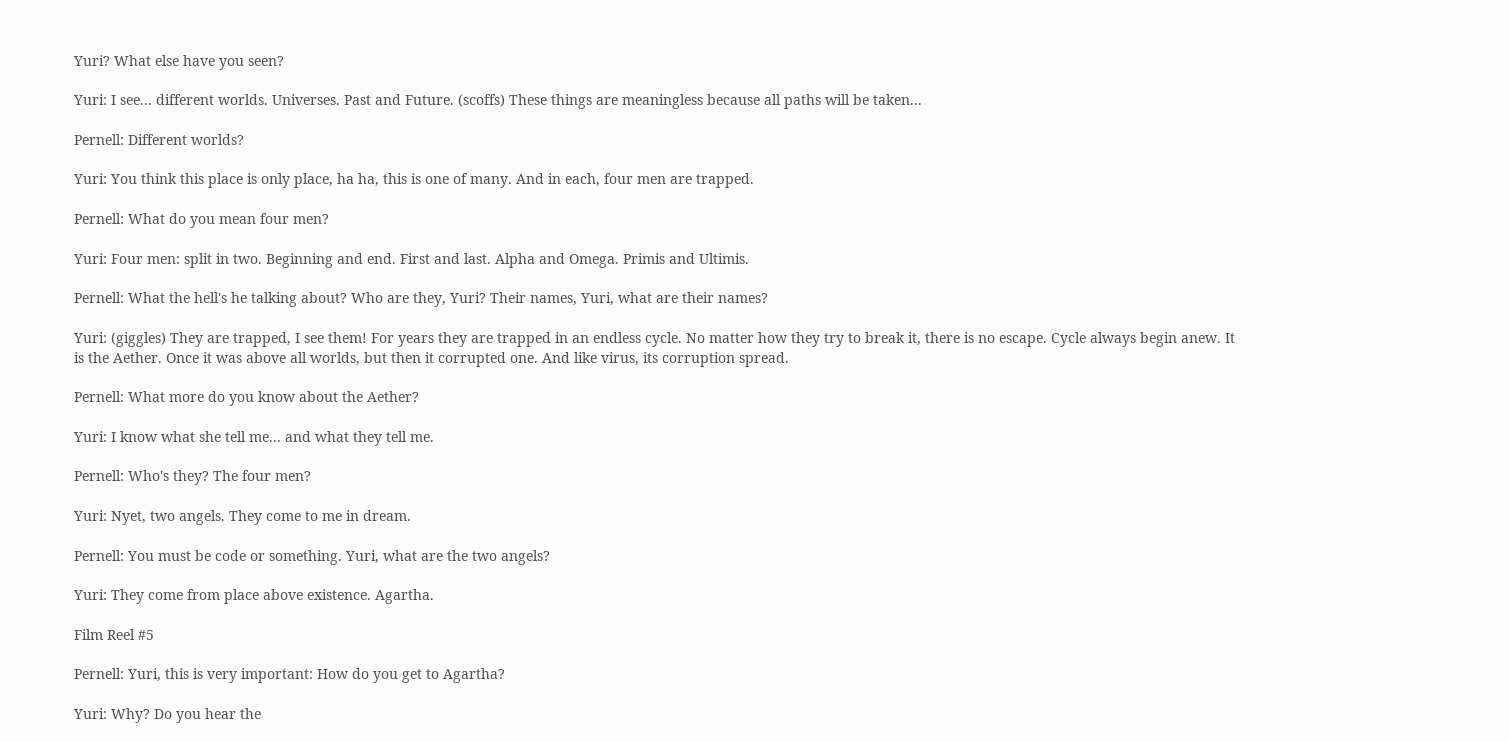Yuri? What else have you seen?

Yuri: I see... different worlds. Universes. Past and Future. (scoffs) These things are meaningless because all paths will be taken...

Pernell: Different worlds?

Yuri: You think this place is only place, ha ha, this is one of many. And in each, four men are trapped.

Pernell: What do you mean four men?

Yuri: Four men: split in two. Beginning and end. First and last. Alpha and Omega. Primis and Ultimis.

Pernell: What the hell's he talking about? Who are they, Yuri? Their names, Yuri, what are their names?

Yuri: (giggles) They are trapped, I see them! For years they are trapped in an endless cycle. No matter how they try to break it, there is no escape. Cycle always begin anew. It is the Aether. Once it was above all worlds, but then it corrupted one. And like virus, its corruption spread.

Pernell: What more do you know about the Aether?

Yuri: I know what she tell me... and what they tell me.

Pernell: Who's they? The four men?

Yuri: Nyet, two angels. They come to me in dream.

Pernell: You must be code or something. Yuri, what are the two angels?

Yuri: They come from place above existence. Agartha.

Film Reel #5

Pernell: Yuri, this is very important: How do you get to Agartha?

Yuri: Why? Do you hear the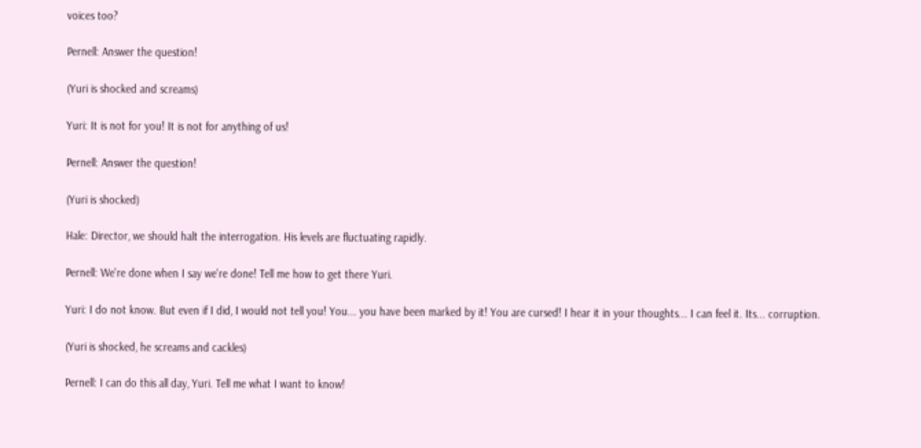voices too?

Pernell: Answer the question!

(Yuri is shocked and screams)

Yuri: It is not for you! It is not for anything of us!

Pernell: Answer the question!

(Yuri is shocked)

Hale: Director, we should halt the interrogation. His levels are fluctuating rapidly.

Pernell: We're done when I say we're done! Tell me how to get there Yuri.

Yuri: I do not know. But even if I did, I would not tell you! You... you have been marked by it! You are cursed! I hear it in your thoughts... I can feel it. Its... corruption.

(Yuri is shocked, he screams and cackles)

Pernell: I can do this all day, Yuri. Tell me what I want to know!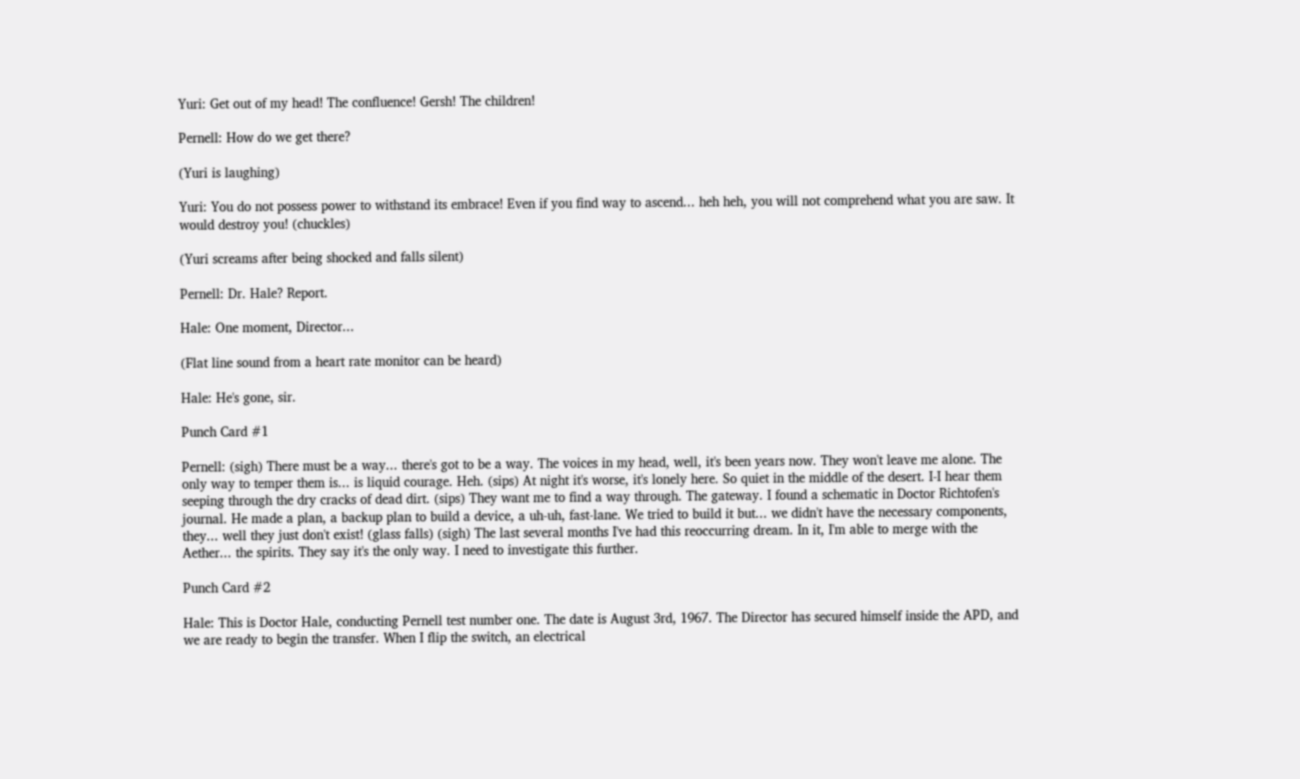Yuri: Get out of my head! The confluence! Gersh! The children!

Pernell: How do we get there?

(Yuri is laughing)

Yuri: You do not possess power to withstand its embrace! Even if you find way to ascend... heh heh, you will not comprehend what you are saw. It would destroy you! (chuckles)

(Yuri screams after being shocked and falls silent)

Pernell: Dr. Hale? Report.

Hale: One moment, Director...

(Flat line sound from a heart rate monitor can be heard)

Hale: He's gone, sir.

Punch Card #1

Pernell: (sigh) There must be a way... there's got to be a way. The voices in my head, well, it's been years now. They won't leave me alone. The only way to temper them is... is liquid courage. Heh. (sips) At night it's worse, it's lonely here. So quiet in the middle of the desert. I-I hear them seeping through the dry cracks of dead dirt. (sips) They want me to find a way through. The gateway. I found a schematic in Doctor Richtofen's journal. He made a plan, a backup plan to build a device, a uh-uh, fast-lane. We tried to build it but... we didn't have the necessary components, they... well they just don't exist! (glass falls) (sigh) The last several months I've had this reoccurring dream. In it, I'm able to merge with the Aether... the spirits. They say it's the only way. I need to investigate this further.

Punch Card #2

Hale: This is Doctor Hale, conducting Pernell test number one. The date is August 3rd, 1967. The Director has secured himself inside the APD, and we are ready to begin the transfer. When I flip the switch, an electrical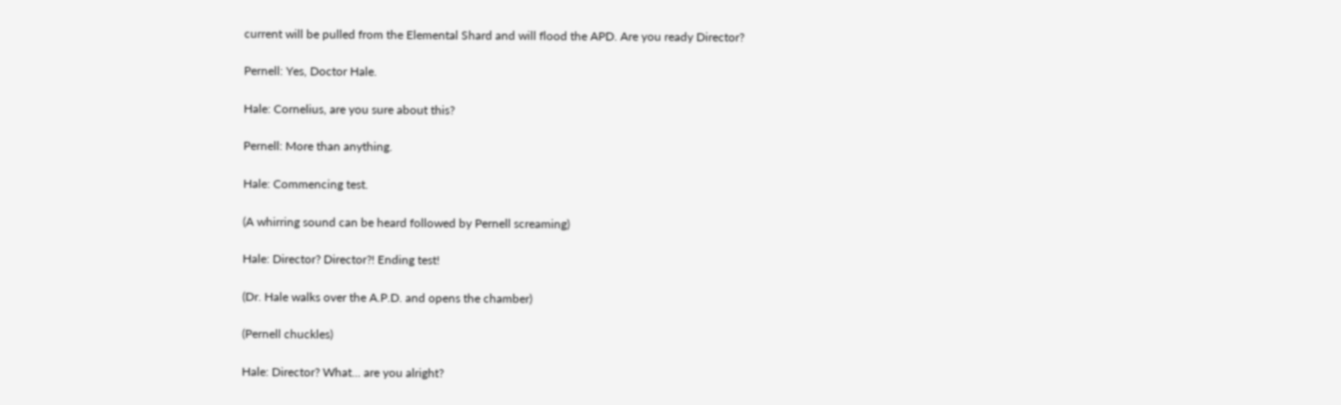current will be pulled from the Elemental Shard and will flood the APD. Are you ready Director?

Pernell: Yes, Doctor Hale.

Hale: Cornelius, are you sure about this?

Pernell: More than anything.

Hale: Commencing test.

(A whirring sound can be heard followed by Pernell screaming)

Hale: Director? Director?! Ending test!

(Dr. Hale walks over the A.P.D. and opens the chamber)

(Pernell chuckles)

Hale: Director? What... are you alright?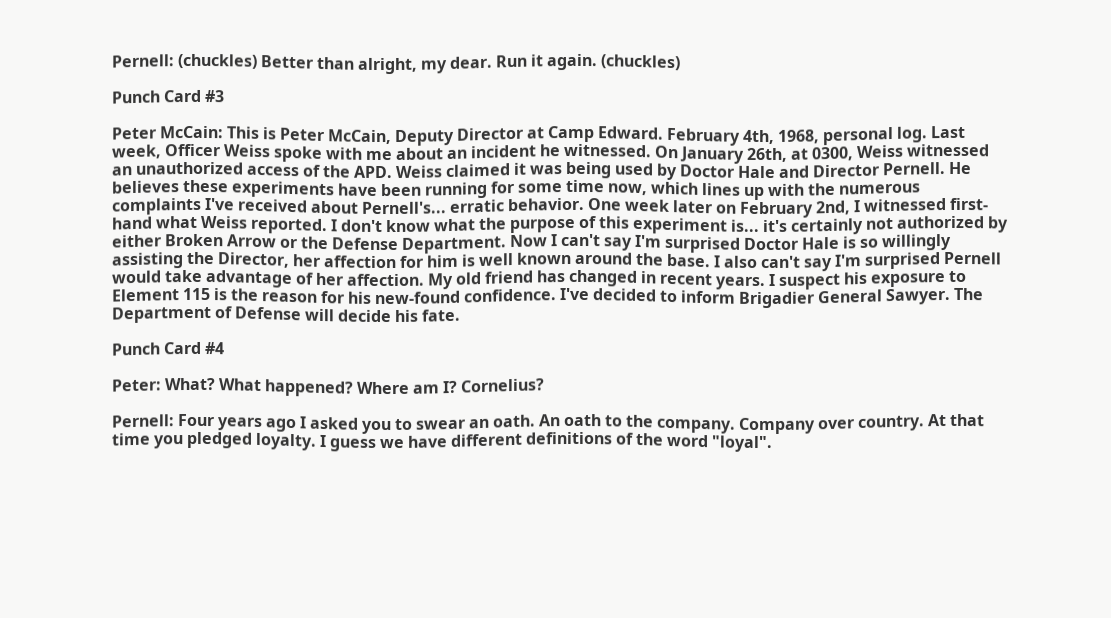Pernell: (chuckles) Better than alright, my dear. Run it again. (chuckles)

Punch Card #3

Peter McCain: This is Peter McCain, Deputy Director at Camp Edward. February 4th, 1968, personal log. Last week, Officer Weiss spoke with me about an incident he witnessed. On January 26th, at 0300, Weiss witnessed an unauthorized access of the APD. Weiss claimed it was being used by Doctor Hale and Director Pernell. He believes these experiments have been running for some time now, which lines up with the numerous complaints I've received about Pernell's... erratic behavior. One week later on February 2nd, I witnessed first-hand what Weiss reported. I don't know what the purpose of this experiment is... it's certainly not authorized by either Broken Arrow or the Defense Department. Now I can't say I'm surprised Doctor Hale is so willingly assisting the Director, her affection for him is well known around the base. I also can't say I'm surprised Pernell would take advantage of her affection. My old friend has changed in recent years. I suspect his exposure to Element 115 is the reason for his new-found confidence. I've decided to inform Brigadier General Sawyer. The Department of Defense will decide his fate.

Punch Card #4

Peter: What? What happened? Where am I? Cornelius?

Pernell: Four years ago I asked you to swear an oath. An oath to the company. Company over country. At that time you pledged loyalty. I guess we have different definitions of the word "loyal".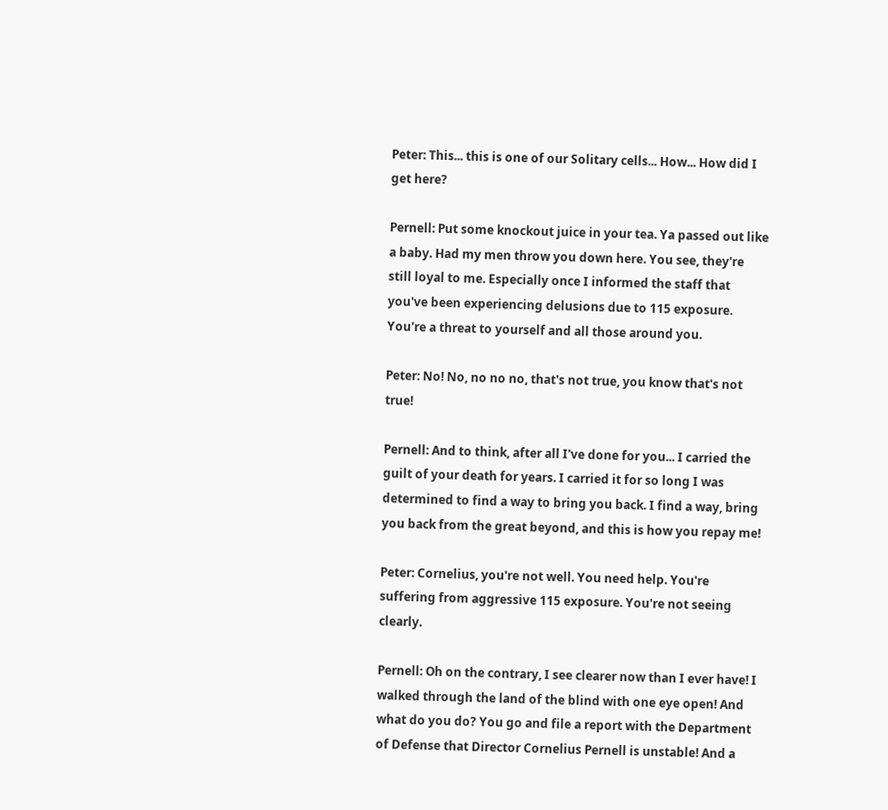Peter: This... this is one of our Solitary cells... How... How did I get here?

Pernell: Put some knockout juice in your tea. Ya passed out like a baby. Had my men throw you down here. You see, they're still loyal to me. Especially once I informed the staff that you've been experiencing delusions due to 115 exposure. You're a threat to yourself and all those around you.

Peter: No! No, no no no, that's not true, you know that's not true!

Pernell: And to think, after all I've done for you... I carried the guilt of your death for years. I carried it for so long I was determined to find a way to bring you back. I find a way, bring you back from the great beyond, and this is how you repay me!

Peter: Cornelius, you're not well. You need help. You're suffering from aggressive 115 exposure. You're not seeing clearly.

Pernell: Oh on the contrary, I see clearer now than I ever have! I walked through the land of the blind with one eye open! And what do you do? You go and file a report with the Department of Defense that Director Cornelius Pernell is unstable! And a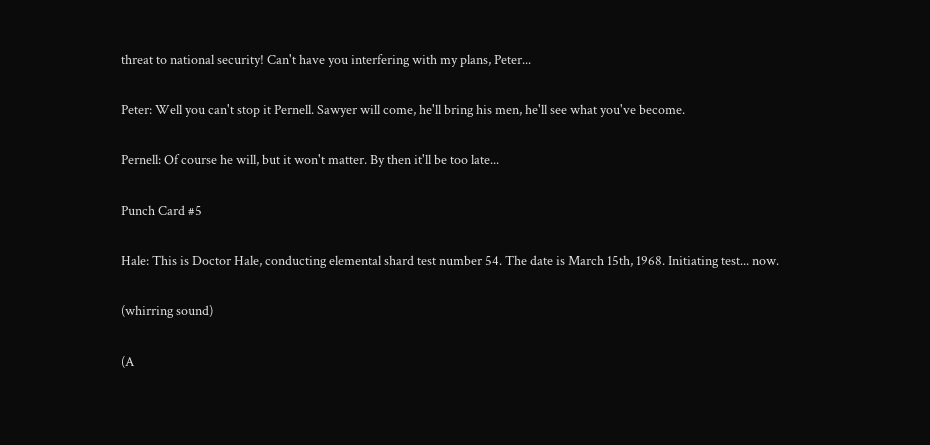threat to national security! Can't have you interfering with my plans, Peter...

Peter: Well you can't stop it Pernell. Sawyer will come, he'll bring his men, he'll see what you've become.

Pernell: Of course he will, but it won't matter. By then it'll be too late...

Punch Card #5

Hale: This is Doctor Hale, conducting elemental shard test number 54. The date is March 15th, 1968. Initiating test... now.

(whirring sound)

(A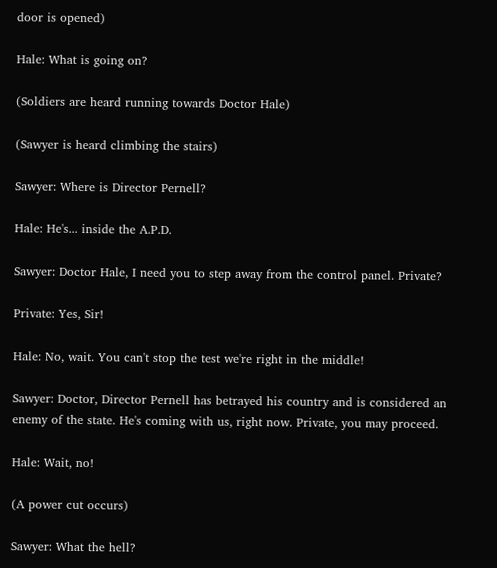door is opened)

Hale: What is going on?

(Soldiers are heard running towards Doctor Hale)

(Sawyer is heard climbing the stairs)

Sawyer: Where is Director Pernell?

Hale: He's... inside the A.P.D.

Sawyer: Doctor Hale, I need you to step away from the control panel. Private?

Private: Yes, Sir!

Hale: No, wait. You can't stop the test we're right in the middle!

Sawyer: Doctor, Director Pernell has betrayed his country and is considered an enemy of the state. He's coming with us, right now. Private, you may proceed.

Hale: Wait, no!

(A power cut occurs)

Sawyer: What the hell?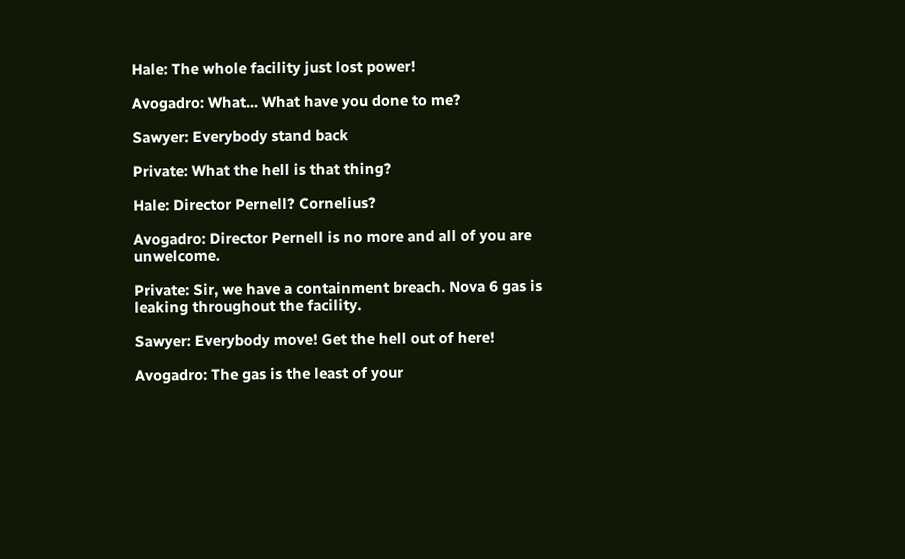Hale: The whole facility just lost power!

Avogadro: What... What have you done to me?

Sawyer: Everybody stand back

Private: What the hell is that thing?

Hale: Director Pernell? Cornelius?

Avogadro: Director Pernell is no more and all of you are unwelcome.

Private: Sir, we have a containment breach. Nova 6 gas is leaking throughout the facility.

Sawyer: Everybody move! Get the hell out of here!

Avogadro: The gas is the least of your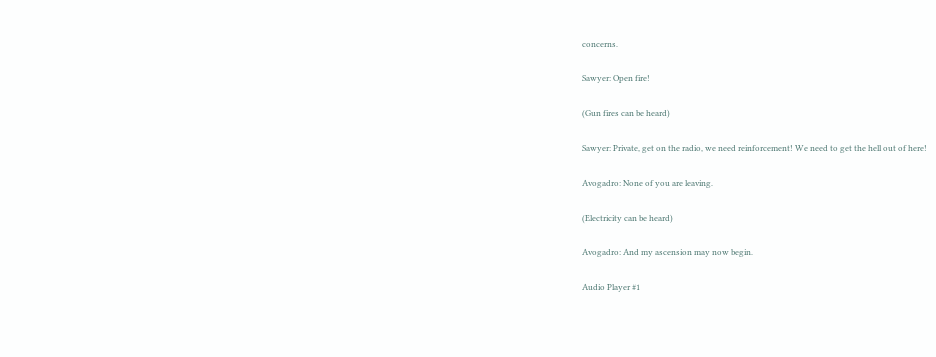concerns.

Sawyer: Open fire!

(Gun fires can be heard)

Sawyer: Private, get on the radio, we need reinforcement! We need to get the hell out of here!

Avogadro: None of you are leaving.

(Electricity can be heard)

Avogadro: And my ascension may now begin.

Audio Player #1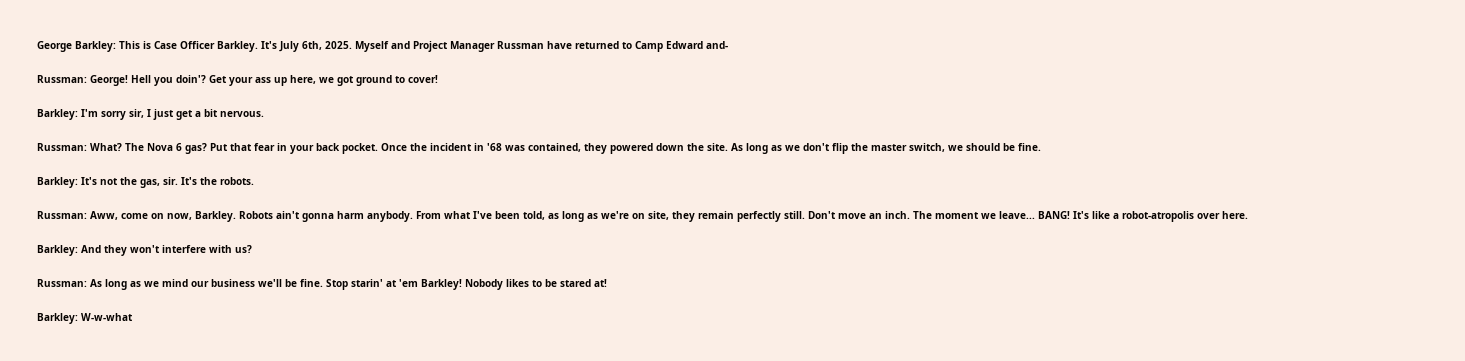George Barkley: This is Case Officer Barkley. It's July 6th, 2025. Myself and Project Manager Russman have returned to Camp Edward and-

Russman: George! Hell you doin'? Get your ass up here, we got ground to cover!

Barkley: I'm sorry sir, I just get a bit nervous.

Russman: What? The Nova 6 gas? Put that fear in your back pocket. Once the incident in '68 was contained, they powered down the site. As long as we don't flip the master switch, we should be fine.

Barkley: It's not the gas, sir. It's the robots.

Russman: Aww, come on now, Barkley. Robots ain't gonna harm anybody. From what I've been told, as long as we're on site, they remain perfectly still. Don't move an inch. The moment we leave... BANG! It's like a robot-atropolis over here.

Barkley: And they won't interfere with us?

Russman: As long as we mind our business we'll be fine. Stop starin' at 'em Barkley! Nobody likes to be stared at!

Barkley: W-w-what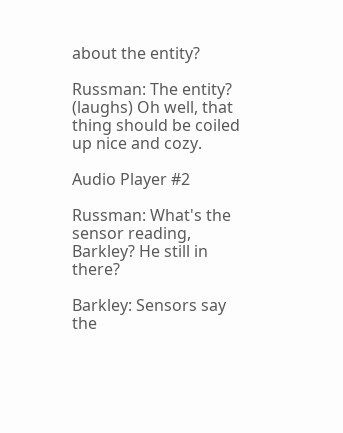about the entity?

Russman: The entity? (laughs) Oh well, that thing should be coiled up nice and cozy.

Audio Player #2

Russman: What's the sensor reading, Barkley? He still in there?

Barkley: Sensors say the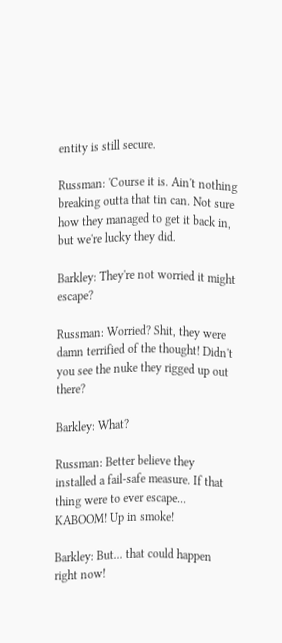entity is still secure.

Russman: 'Course it is. Ain't nothing breaking outta that tin can. Not sure how they managed to get it back in, but we're lucky they did.

Barkley: They're not worried it might escape?

Russman: Worried? Shit, they were damn terrified of the thought! Didn't you see the nuke they rigged up out there?

Barkley: What?

Russman: Better believe they installed a fail-safe measure. If that thing were to ever escape... KABOOM! Up in smoke!

Barkley: But... that could happen right now!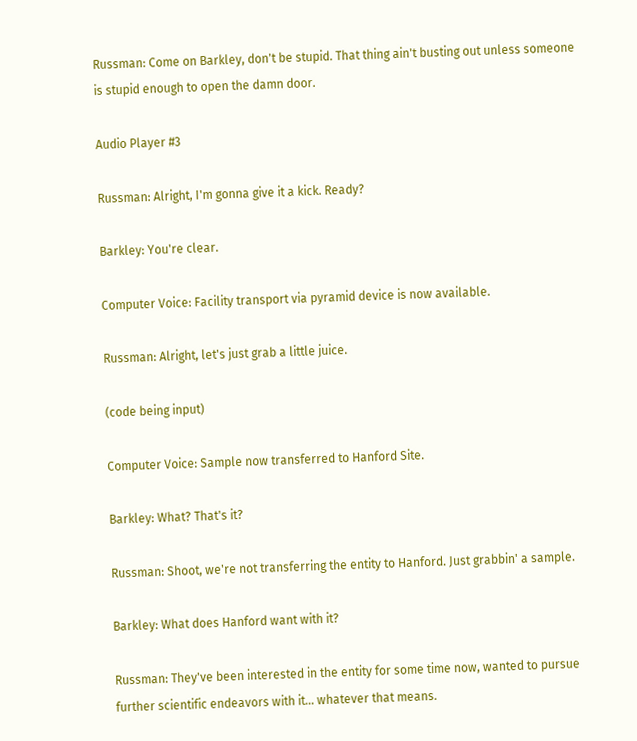Russman: Come on Barkley, don't be stupid. That thing ain't busting out unless someone is stupid enough to open the damn door.

Audio Player #3

Russman: Alright, I'm gonna give it a kick. Ready?

Barkley: You're clear.

Computer Voice: Facility transport via pyramid device is now available.

Russman: Alright, let's just grab a little juice.

(code being input)

Computer Voice: Sample now transferred to Hanford Site.

Barkley: What? That's it?

Russman: Shoot, we're not transferring the entity to Hanford. Just grabbin' a sample.

Barkley: What does Hanford want with it?

Russman: They've been interested in the entity for some time now, wanted to pursue further scientific endeavors with it... whatever that means.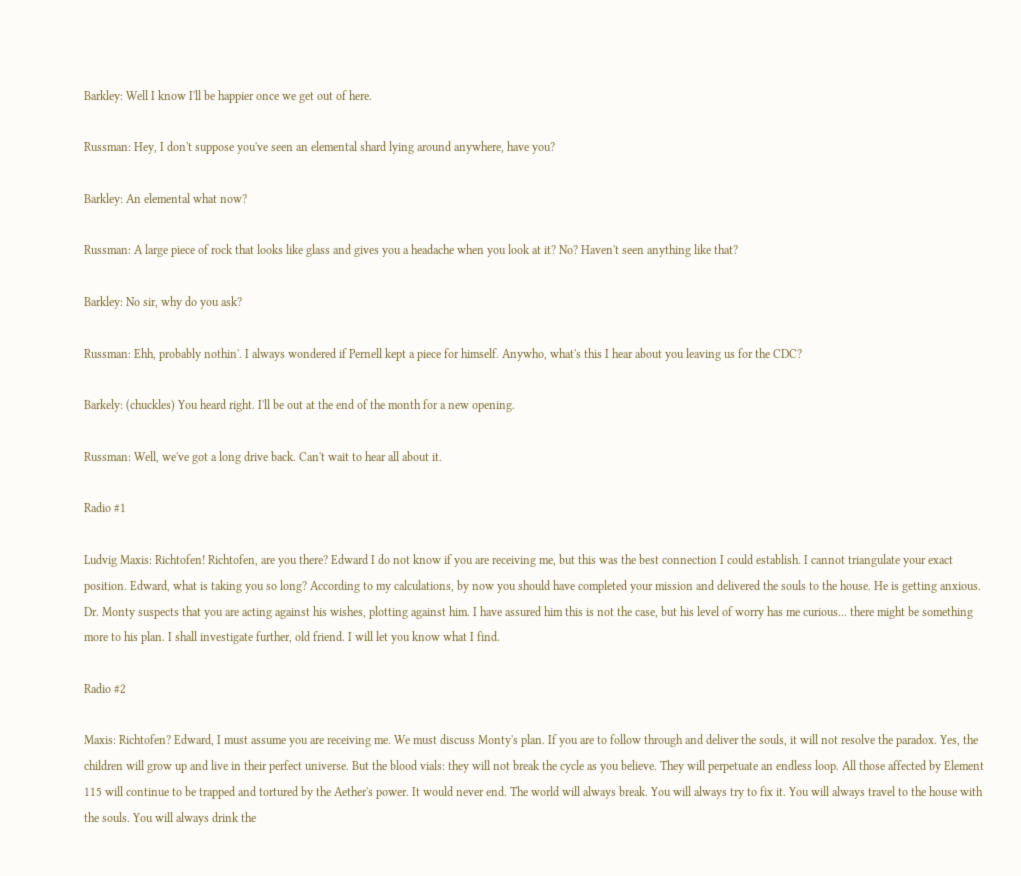Barkley: Well I know I'll be happier once we get out of here.

Russman: Hey, I don't suppose you've seen an elemental shard lying around anywhere, have you?

Barkley: An elemental what now?

Russman: A large piece of rock that looks like glass and gives you a headache when you look at it? No? Haven't seen anything like that?

Barkley: No sir, why do you ask?

Russman: Ehh, probably nothin'. I always wondered if Pernell kept a piece for himself. Anywho, what's this I hear about you leaving us for the CDC?

Barkely: (chuckles) You heard right. I'll be out at the end of the month for a new opening.

Russman: Well, we've got a long drive back. Can't wait to hear all about it.

Radio #1

Ludvig Maxis: Richtofen! Richtofen, are you there? Edward I do not know if you are receiving me, but this was the best connection I could establish. I cannot triangulate your exact position. Edward, what is taking you so long? According to my calculations, by now you should have completed your mission and delivered the souls to the house. He is getting anxious. Dr. Monty suspects that you are acting against his wishes, plotting against him. I have assured him this is not the case, but his level of worry has me curious... there might be something more to his plan. I shall investigate further, old friend. I will let you know what I find.

Radio #2

Maxis: Richtofen? Edward, I must assume you are receiving me. We must discuss Monty's plan. If you are to follow through and deliver the souls, it will not resolve the paradox. Yes, the children will grow up and live in their perfect universe. But the blood vials: they will not break the cycle as you believe. They will perpetuate an endless loop. All those affected by Element 115 will continue to be trapped and tortured by the Aether's power. It would never end. The world will always break. You will always try to fix it. You will always travel to the house with the souls. You will always drink the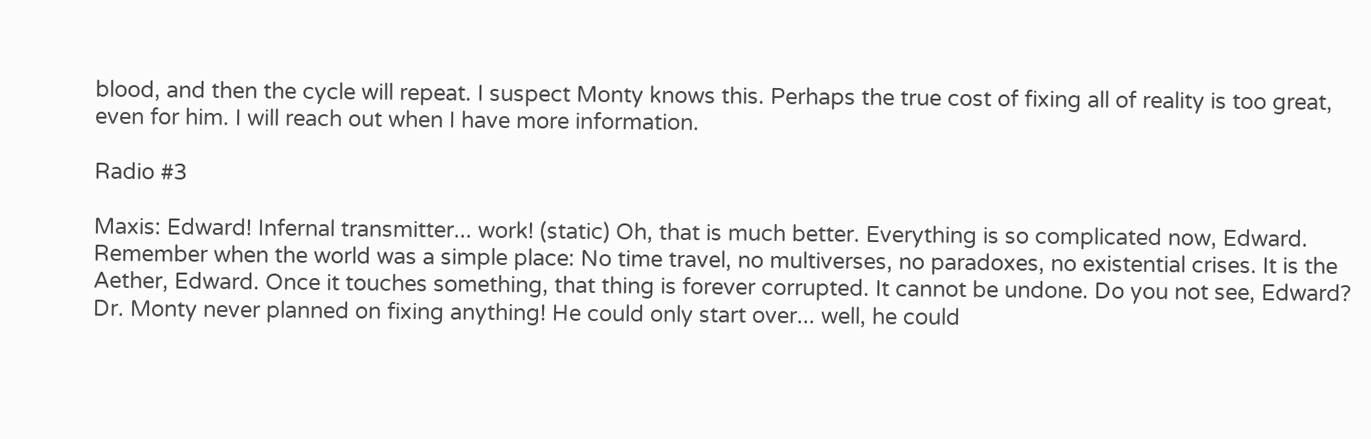blood, and then the cycle will repeat. I suspect Monty knows this. Perhaps the true cost of fixing all of reality is too great, even for him. I will reach out when I have more information.

Radio #3

Maxis: Edward! Infernal transmitter... work! (static) Oh, that is much better. Everything is so complicated now, Edward. Remember when the world was a simple place: No time travel, no multiverses, no paradoxes, no existential crises. It is the Aether, Edward. Once it touches something, that thing is forever corrupted. It cannot be undone. Do you not see, Edward? Dr. Monty never planned on fixing anything! He could only start over... well, he could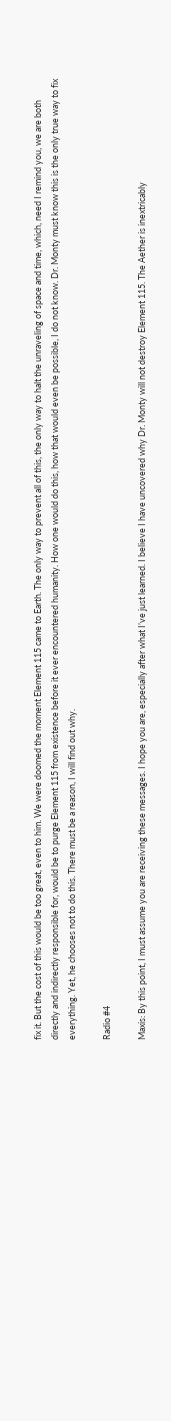fix it. But the cost of this would be too great, even to him. We were doomed the moment Element 115 came to Earth. The only way to prevent all of this, the only way to halt the unraveling of space and time, which, need I remind you, we are both directly and indirectly responsible for, would be to purge Element 115 from existence before it ever encountered humanity. How one would do this, how that would even be possible, I do not know. Dr. Monty must know this is the only true way to fix everything. Yet, he chooses not to do this. There must be a reason, I will find out why.

Radio #4

Maxis: By this point, I must assume you are receiving these messages. I hope you are, especially after what I’ve just learned. I believe I have uncovered why Dr. Monty will not destroy Element 115. The Aether is inextricably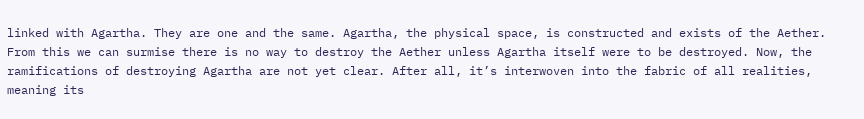linked with Agartha. They are one and the same. Agartha, the physical space, is constructed and exists of the Aether. From this we can surmise there is no way to destroy the Aether unless Agartha itself were to be destroyed. Now, the ramifications of destroying Agartha are not yet clear. After all, it’s interwoven into the fabric of all realities, meaning its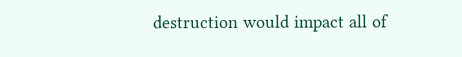destruction would impact all of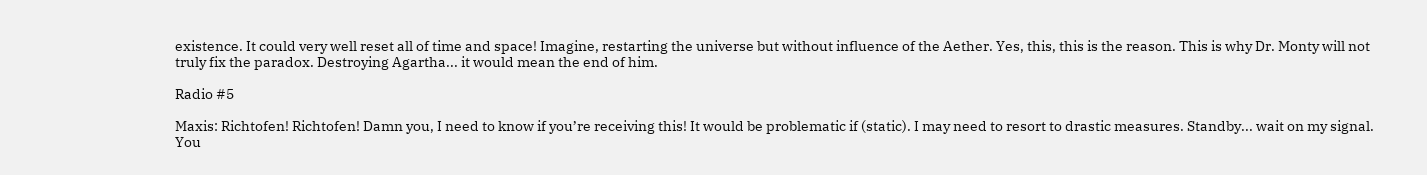existence. It could very well reset all of time and space! Imagine, restarting the universe but without influence of the Aether. Yes, this, this is the reason. This is why Dr. Monty will not truly fix the paradox. Destroying Agartha... it would mean the end of him.

Radio #5

Maxis: Richtofen! Richtofen! Damn you, I need to know if you’re receiving this! It would be problematic if (static). I may need to resort to drastic measures. Standby... wait on my signal. You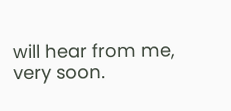will hear from me, very soon.